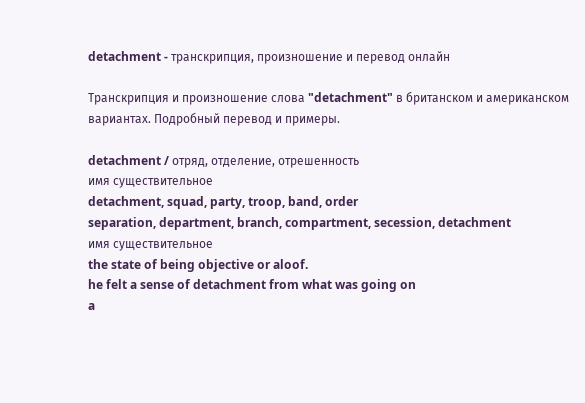detachment - транскрипция, произношение и перевод онлайн

Транскрипция и произношение слова "detachment" в британском и американском вариантах. Подробный перевод и примеры.

detachment / отряд, отделение, отрешенность
имя существительное
detachment, squad, party, troop, band, order
separation, department, branch, compartment, secession, detachment
имя существительное
the state of being objective or aloof.
he felt a sense of detachment from what was going on
a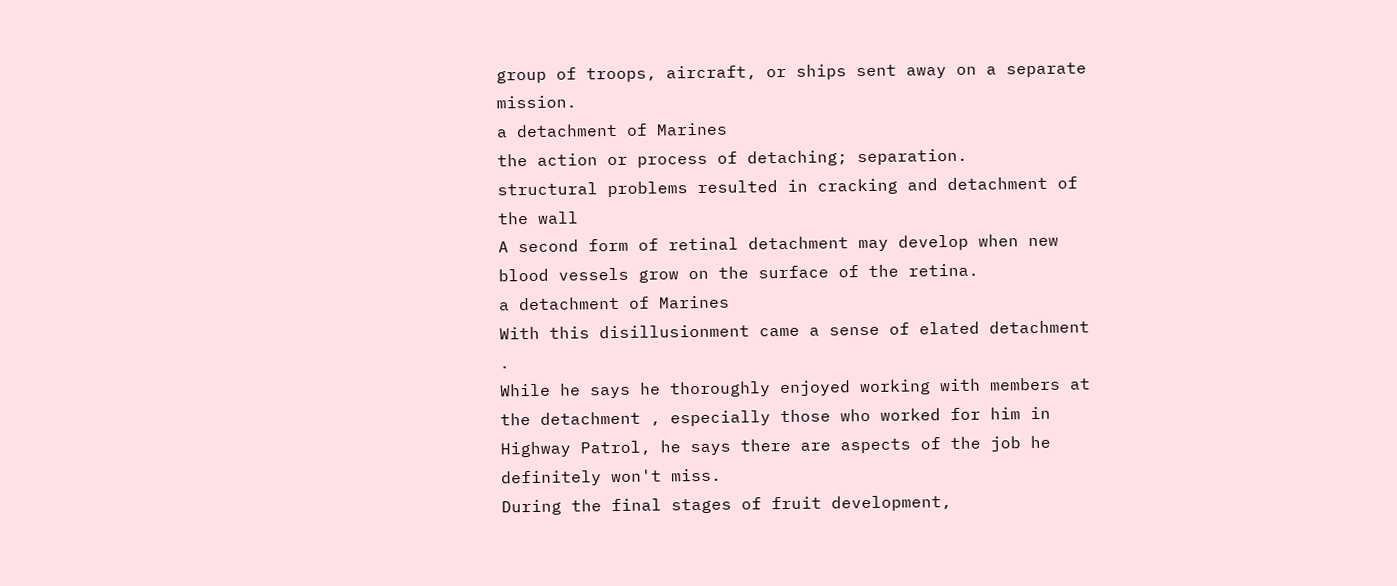group of troops, aircraft, or ships sent away on a separate mission.
a detachment of Marines
the action or process of detaching; separation.
structural problems resulted in cracking and detachment of the wall
A second form of retinal detachment may develop when new blood vessels grow on the surface of the retina.
a detachment of Marines
With this disillusionment came a sense of elated detachment .
While he says he thoroughly enjoyed working with members at the detachment , especially those who worked for him in Highway Patrol, he says there are aspects of the job he definitely won't miss.
During the final stages of fruit development,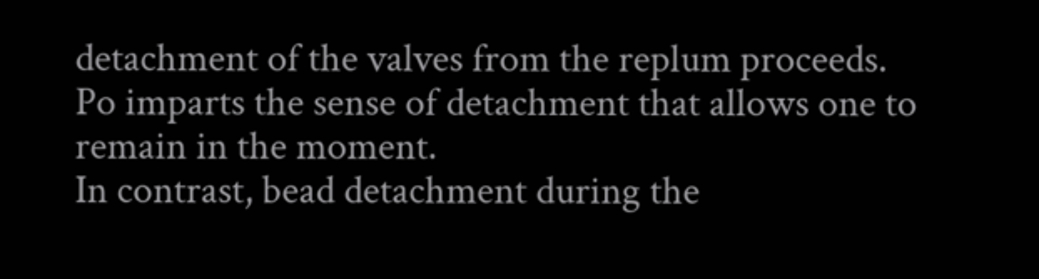detachment of the valves from the replum proceeds.
Po imparts the sense of detachment that allows one to remain in the moment.
In contrast, bead detachment during the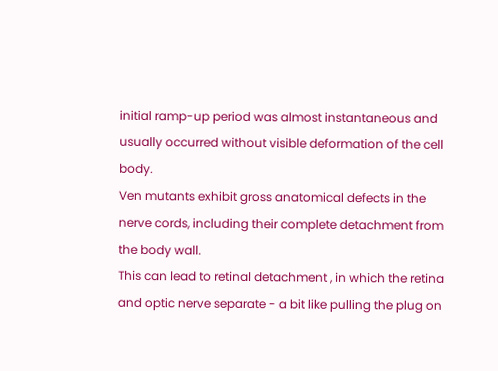initial ramp-up period was almost instantaneous and usually occurred without visible deformation of the cell body.
Ven mutants exhibit gross anatomical defects in the nerve cords, including their complete detachment from the body wall.
This can lead to retinal detachment , in which the retina and optic nerve separate - a bit like pulling the plug on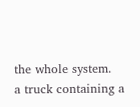the whole system.
a truck containing a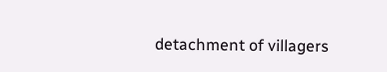detachment of villagers